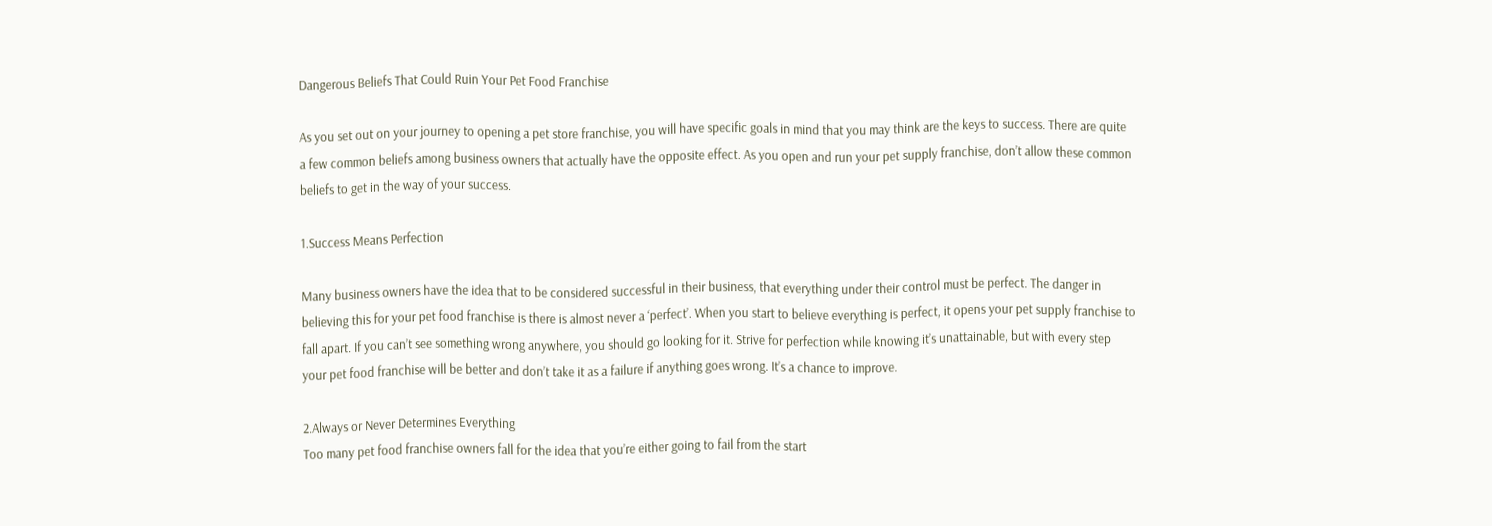Dangerous Beliefs That Could Ruin Your Pet Food Franchise

As you set out on your journey to opening a pet store franchise, you will have specific goals in mind that you may think are the keys to success. There are quite a few common beliefs among business owners that actually have the opposite effect. As you open and run your pet supply franchise, don’t allow these common beliefs to get in the way of your success.

1.Success Means Perfection

Many business owners have the idea that to be considered successful in their business, that everything under their control must be perfect. The danger in believing this for your pet food franchise is there is almost never a ‘perfect’. When you start to believe everything is perfect, it opens your pet supply franchise to fall apart. If you can’t see something wrong anywhere, you should go looking for it. Strive for perfection while knowing it’s unattainable, but with every step your pet food franchise will be better and don’t take it as a failure if anything goes wrong. It’s a chance to improve.

2.Always or Never Determines Everything
Too many pet food franchise owners fall for the idea that you’re either going to fail from the start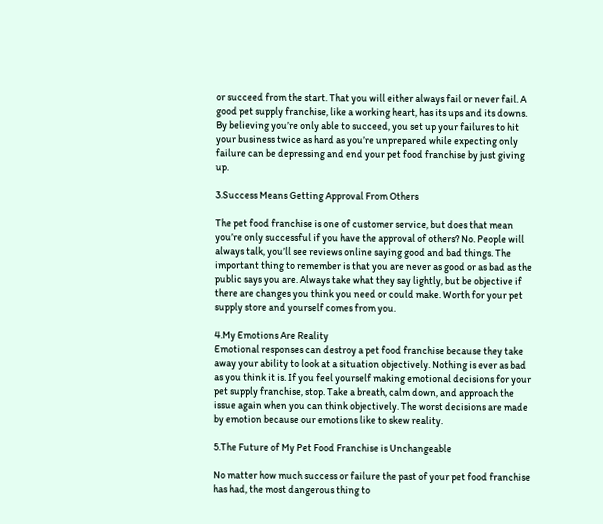or succeed from the start. That you will either always fail or never fail. A good pet supply franchise, like a working heart, has its ups and its downs. By believing you’re only able to succeed, you set up your failures to hit your business twice as hard as you’re unprepared while expecting only failure can be depressing and end your pet food franchise by just giving up.

3.Success Means Getting Approval From Others

The pet food franchise is one of customer service, but does that mean you’re only successful if you have the approval of others? No. People will always talk, you’ll see reviews online saying good and bad things. The important thing to remember is that you are never as good or as bad as the public says you are. Always take what they say lightly, but be objective if there are changes you think you need or could make. Worth for your pet supply store and yourself comes from you.

4.My Emotions Are Reality
Emotional responses can destroy a pet food franchise because they take away your ability to look at a situation objectively. Nothing is ever as bad as you think it is. If you feel yourself making emotional decisions for your pet supply franchise, stop. Take a breath, calm down, and approach the issue again when you can think objectively. The worst decisions are made by emotion because our emotions like to skew reality.

5.The Future of My Pet Food Franchise is Unchangeable

No matter how much success or failure the past of your pet food franchise has had, the most dangerous thing to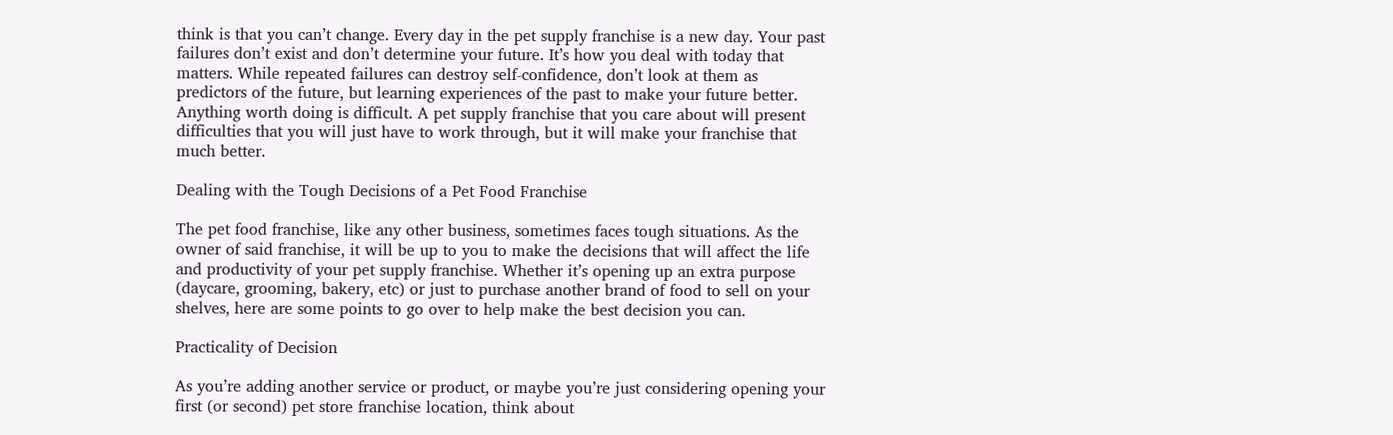think is that you can’t change. Every day in the pet supply franchise is a new day. Your past failures don’t exist and don’t determine your future. It’s how you deal with today that matters. While repeated failures can destroy self-confidence, don’t look at them as predictors of the future, but learning experiences of the past to make your future better. Anything worth doing is difficult. A pet supply franchise that you care about will present difficulties that you will just have to work through, but it will make your franchise that much better.

Dealing with the Tough Decisions of a Pet Food Franchise

The pet food franchise, like any other business, sometimes faces tough situations. As the owner of said franchise, it will be up to you to make the decisions that will affect the life and productivity of your pet supply franchise. Whether it’s opening up an extra purpose (daycare, grooming, bakery, etc) or just to purchase another brand of food to sell on your shelves, here are some points to go over to help make the best decision you can.

Practicality of Decision

As you’re adding another service or product, or maybe you’re just considering opening your first (or second) pet store franchise location, think about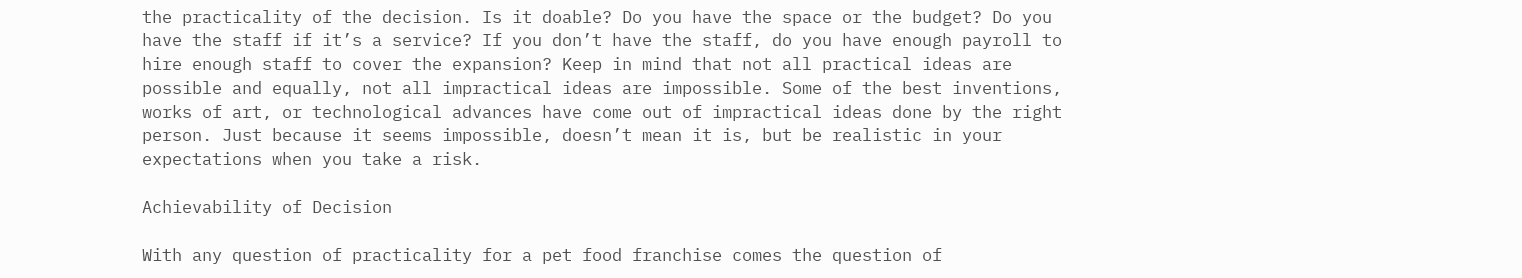the practicality of the decision. Is it doable? Do you have the space or the budget? Do you have the staff if it’s a service? If you don’t have the staff, do you have enough payroll to hire enough staff to cover the expansion? Keep in mind that not all practical ideas are possible and equally, not all impractical ideas are impossible. Some of the best inventions, works of art, or technological advances have come out of impractical ideas done by the right person. Just because it seems impossible, doesn’t mean it is, but be realistic in your expectations when you take a risk.

Achievability of Decision

With any question of practicality for a pet food franchise comes the question of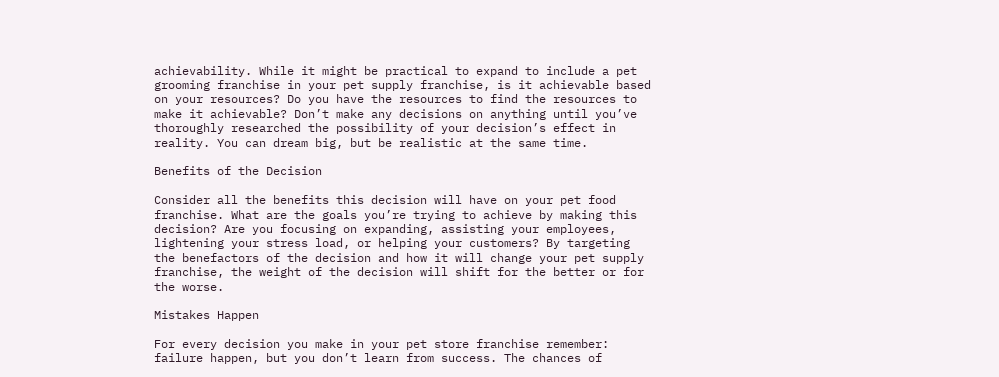achievability. While it might be practical to expand to include a pet grooming franchise in your pet supply franchise, is it achievable based on your resources? Do you have the resources to find the resources to make it achievable? Don’t make any decisions on anything until you’ve thoroughly researched the possibility of your decision’s effect in reality. You can dream big, but be realistic at the same time.

Benefits of the Decision

Consider all the benefits this decision will have on your pet food franchise. What are the goals you’re trying to achieve by making this decision? Are you focusing on expanding, assisting your employees, lightening your stress load, or helping your customers? By targeting the benefactors of the decision and how it will change your pet supply franchise, the weight of the decision will shift for the better or for the worse.

Mistakes Happen

For every decision you make in your pet store franchise remember: failure happen, but you don’t learn from success. The chances of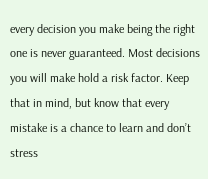every decision you make being the right one is never guaranteed. Most decisions you will make hold a risk factor. Keep that in mind, but know that every mistake is a chance to learn and don’t stress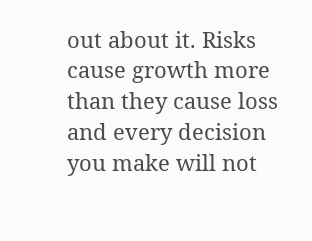out about it. Risks cause growth more than they cause loss and every decision you make will not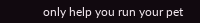only help you run your pet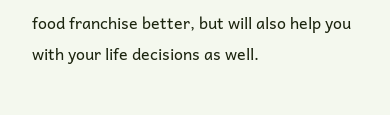food franchise better, but will also help you with your life decisions as well.